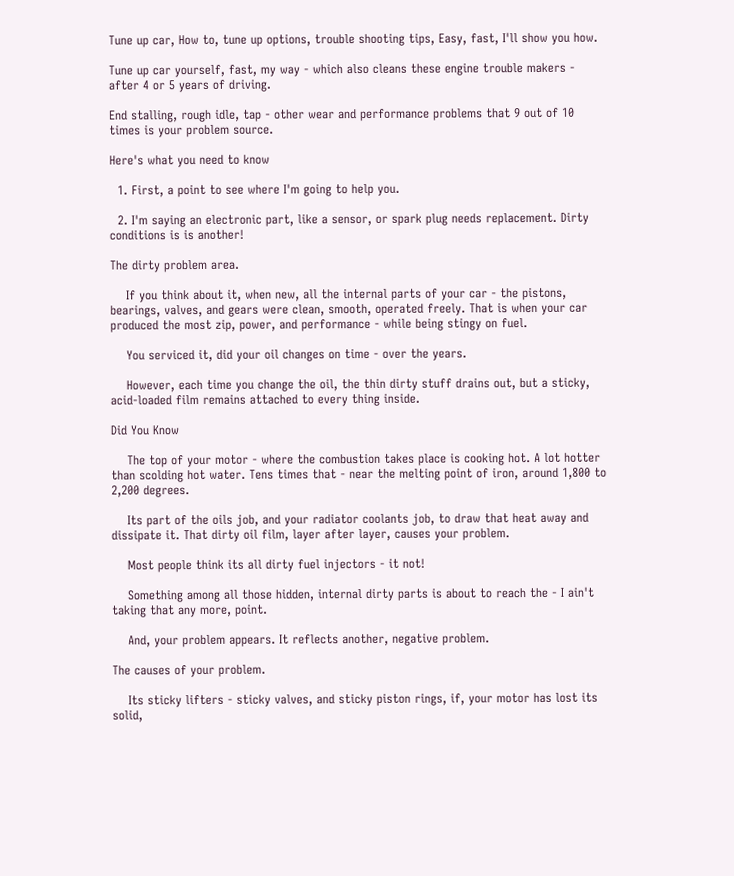Tune up car, How to, tune up options, trouble shooting tips, Easy, fast, I'll show you how.

Tune up car yourself, fast, my way - which also cleans these engine trouble makers - after 4 or 5 years of driving.

End stalling, rough idle, tap - other wear and performance problems that 9 out of 10 times is your problem source.

Here's what you need to know

  1. First, a point to see where I'm going to help you.

  2. I'm saying an electronic part, like a sensor, or spark plug needs replacement. Dirty conditions is is another!

The dirty problem area.

    If you think about it, when new, all the internal parts of your car - the pistons, bearings, valves, and gears were clean, smooth, operated freely. That is when your car produced the most zip, power, and performance - while being stingy on fuel.

    You serviced it, did your oil changes on time - over the years.

    However, each time you change the oil, the thin dirty stuff drains out, but a sticky, acid-loaded film remains attached to every thing inside.

Did You Know

    The top of your motor - where the combustion takes place is cooking hot. A lot hotter than scolding hot water. Tens times that - near the melting point of iron, around 1,800 to 2,200 degrees.

    Its part of the oils job, and your radiator coolants job, to draw that heat away and dissipate it. That dirty oil film, layer after layer, causes your problem.

    Most people think its all dirty fuel injectors - it not!

    Something among all those hidden, internal dirty parts is about to reach the - I ain't taking that any more, point.

    And, your problem appears. It reflects another, negative problem.

The causes of your problem.

    Its sticky lifters - sticky valves, and sticky piston rings, if, your motor has lost its solid,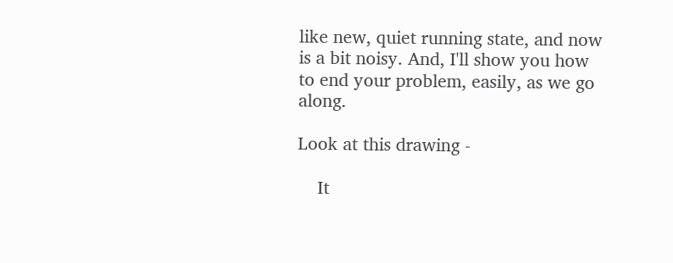like new, quiet running state, and now is a bit noisy. And, I'll show you how to end your problem, easily, as we go along.

Look at this drawing -

    It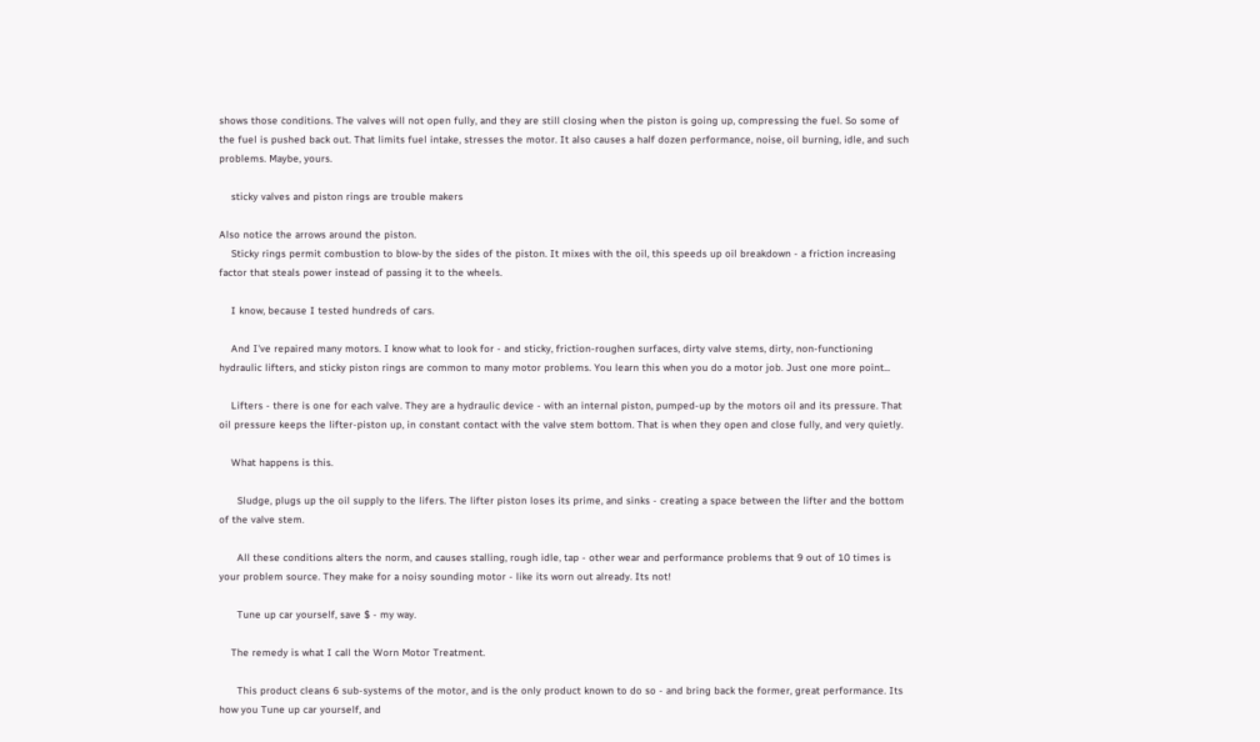shows those conditions. The valves will not open fully, and they are still closing when the piston is going up, compressing the fuel. So some of the fuel is pushed back out. That limits fuel intake, stresses the motor. It also causes a half dozen performance, noise, oil burning, idle, and such problems. Maybe, yours.

    sticky valves and piston rings are trouble makers

Also notice the arrows around the piston.
    Sticky rings permit combustion to blow-by the sides of the piston. It mixes with the oil, this speeds up oil breakdown - a friction increasing factor that steals power instead of passing it to the wheels.

    I know, because I tested hundreds of cars.

    And I've repaired many motors. I know what to look for - and sticky, friction-roughen surfaces, dirty valve stems, dirty, non-functioning hydraulic lifters, and sticky piston rings are common to many motor problems. You learn this when you do a motor job. Just one more point...

    Lifters - there is one for each valve. They are a hydraulic device - with an internal piston, pumped-up by the motors oil and its pressure. That oil pressure keeps the lifter-piston up, in constant contact with the valve stem bottom. That is when they open and close fully, and very quietly.

    What happens is this.

      Sludge, plugs up the oil supply to the lifers. The lifter piston loses its prime, and sinks - creating a space between the lifter and the bottom of the valve stem.

      All these conditions alters the norm, and causes stalling, rough idle, tap - other wear and performance problems that 9 out of 10 times is your problem source. They make for a noisy sounding motor - like its worn out already. Its not!

      Tune up car yourself, save $ - my way.

    The remedy is what I call the Worn Motor Treatment.

      This product cleans 6 sub-systems of the motor, and is the only product known to do so - and bring back the former, great performance. Its how you Tune up car yourself, and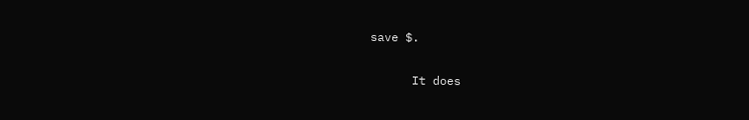save $.

      It does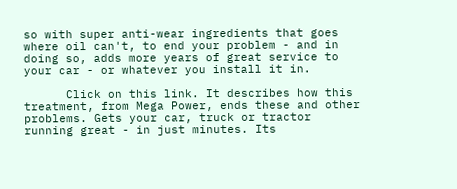so with super anti-wear ingredients that goes where oil can't, to end your problem - and in doing so, adds more years of great service to your car - or whatever you install it in.

      Click on this link. It describes how this treatment, from Mega Power, ends these and other problems. Gets your car, truck or tractor running great - in just minutes. Its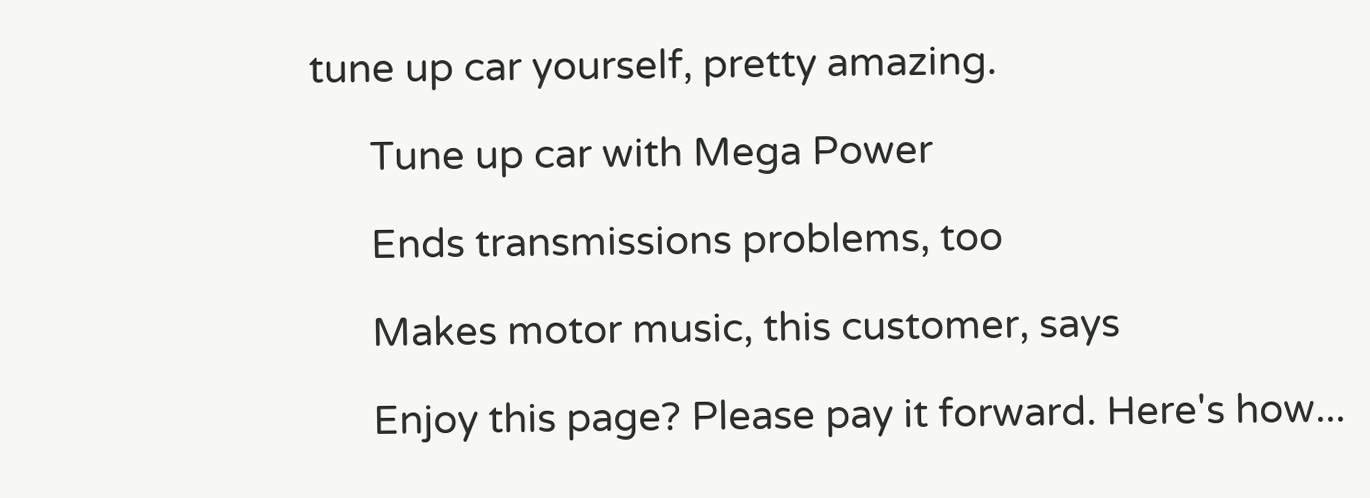tune up car yourself, pretty amazing.

      Tune up car with Mega Power

      Ends transmissions problems, too

      Makes motor music, this customer, says

      Enjoy this page? Please pay it forward. Here's how...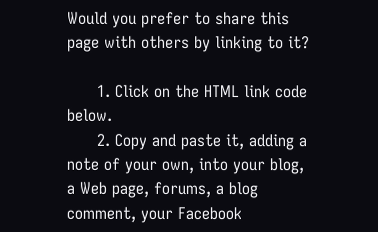Would you prefer to share this page with others by linking to it?

      1. Click on the HTML link code below.
      2. Copy and paste it, adding a note of your own, into your blog, a Web page, forums, a blog comment, your Facebook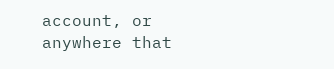account, or anywhere that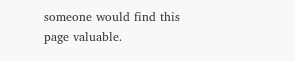someone would find this page valuable.